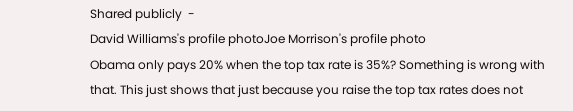Shared publicly  -
David Williams's profile photoJoe Morrison's profile photo
Obama only pays 20% when the top tax rate is 35%? Something is wrong with that. This just shows that just because you raise the top tax rates does not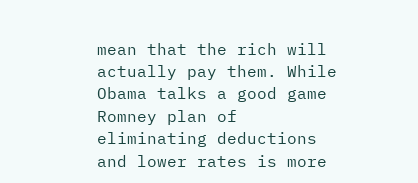mean that the rich will actually pay them. While Obama talks a good game Romney plan of eliminating deductions and lower rates is more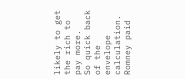likely to get the rich to pay more.
So quick back of the envelope calculation.  Romney paid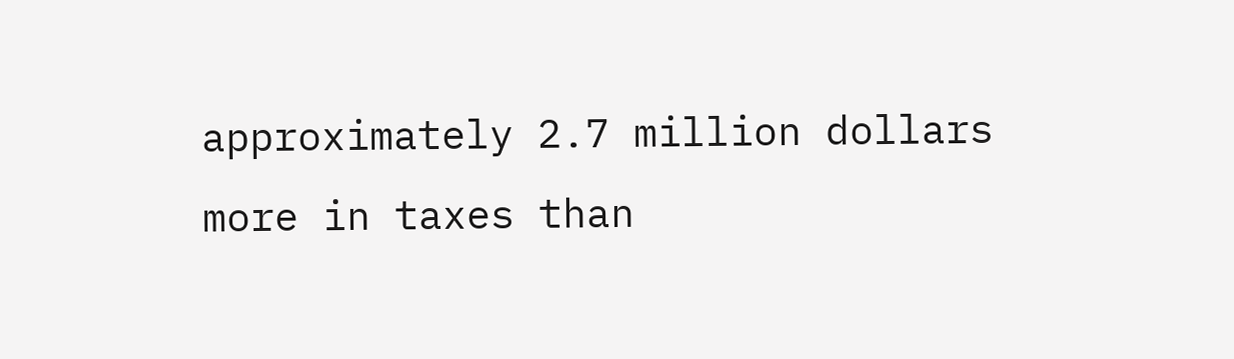approximately 2.7 million dollars more in taxes than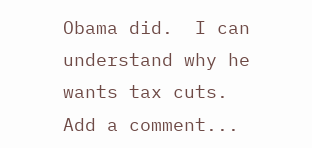Obama did.  I can understand why he wants tax cuts.
Add a comment...